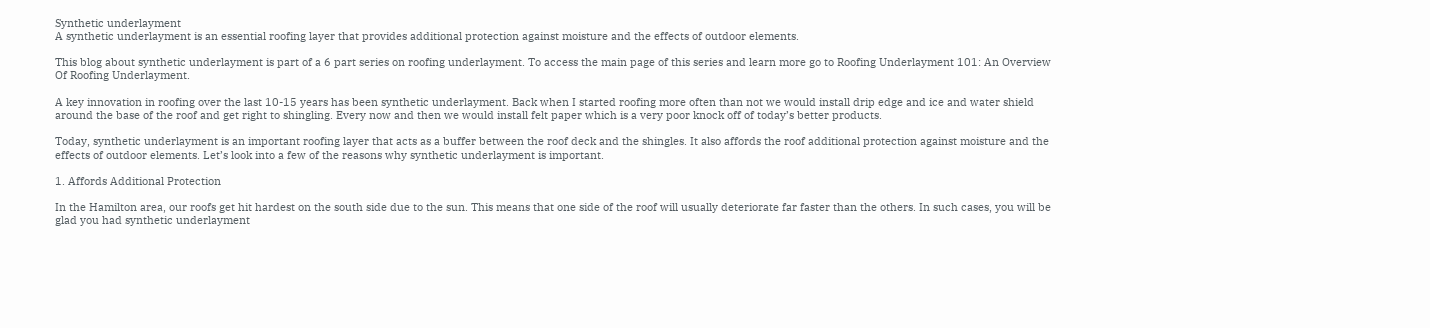Synthetic underlayment
A synthetic underlayment is an essential roofing layer that provides additional protection against moisture and the effects of outdoor elements.

This blog about synthetic underlayment is part of a 6 part series on roofing underlayment. To access the main page of this series and learn more go to Roofing Underlayment 101: An Overview Of Roofing Underlayment.

A key innovation in roofing over the last 10-15 years has been synthetic underlayment. Back when I started roofing more often than not we would install drip edge and ice and water shield around the base of the roof and get right to shingling. Every now and then we would install felt paper which is a very poor knock off of today’s better products.

Today, synthetic underlayment is an important roofing layer that acts as a buffer between the roof deck and the shingles. It also affords the roof additional protection against moisture and the effects of outdoor elements. Let’s look into a few of the reasons why synthetic underlayment is important.

1. Affords Additional Protection

In the Hamilton area, our roofs get hit hardest on the south side due to the sun. This means that one side of the roof will usually deteriorate far faster than the others. In such cases, you will be glad you had synthetic underlayment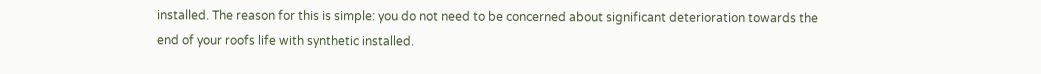installed. The reason for this is simple: you do not need to be concerned about significant deterioration towards the end of your roofs life with synthetic installed.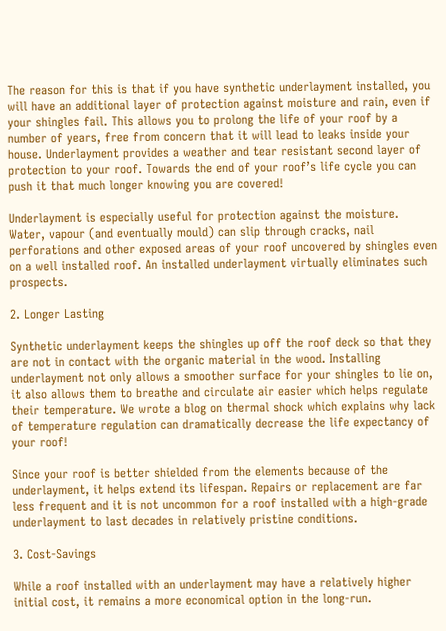The reason for this is that if you have synthetic underlayment installed, you will have an additional layer of protection against moisture and rain, even if your shingles fail. This allows you to prolong the life of your roof by a number of years, free from concern that it will lead to leaks inside your house. Underlayment provides a weather and tear resistant second layer of protection to your roof. Towards the end of your roof’s life cycle you can push it that much longer knowing you are covered!

Underlayment is especially useful for protection against the moisture. Water, vapour (and eventually mould) can slip through cracks, nail perforations and other exposed areas of your roof uncovered by shingles even on a well installed roof. An installed underlayment virtually eliminates such prospects.

2. Longer Lasting

Synthetic underlayment keeps the shingles up off the roof deck so that they are not in contact with the organic material in the wood. Installing underlayment not only allows a smoother surface for your shingles to lie on, it also allows them to breathe and circulate air easier which helps regulate their temperature. We wrote a blog on thermal shock which explains why lack of temperature regulation can dramatically decrease the life expectancy of your roof!

Since your roof is better shielded from the elements because of the underlayment, it helps extend its lifespan. Repairs or replacement are far less frequent and it is not uncommon for a roof installed with a high-grade underlayment to last decades in relatively pristine conditions.

3. Cost-Savings

While a roof installed with an underlayment may have a relatively higher initial cost, it remains a more economical option in the long-run.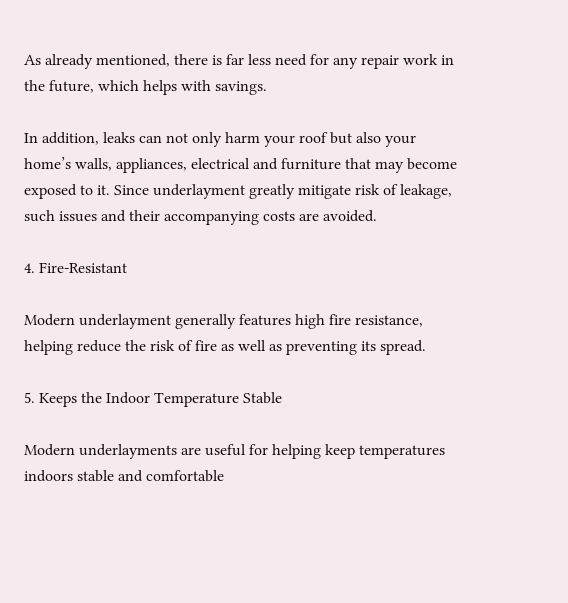As already mentioned, there is far less need for any repair work in the future, which helps with savings.

In addition, leaks can not only harm your roof but also your home’s walls, appliances, electrical and furniture that may become exposed to it. Since underlayment greatly mitigate risk of leakage, such issues and their accompanying costs are avoided.

4. Fire-Resistant

Modern underlayment generally features high fire resistance, helping reduce the risk of fire as well as preventing its spread.

5. Keeps the Indoor Temperature Stable

Modern underlayments are useful for helping keep temperatures indoors stable and comfortable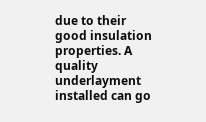due to their good insulation properties. A quality underlayment installed can go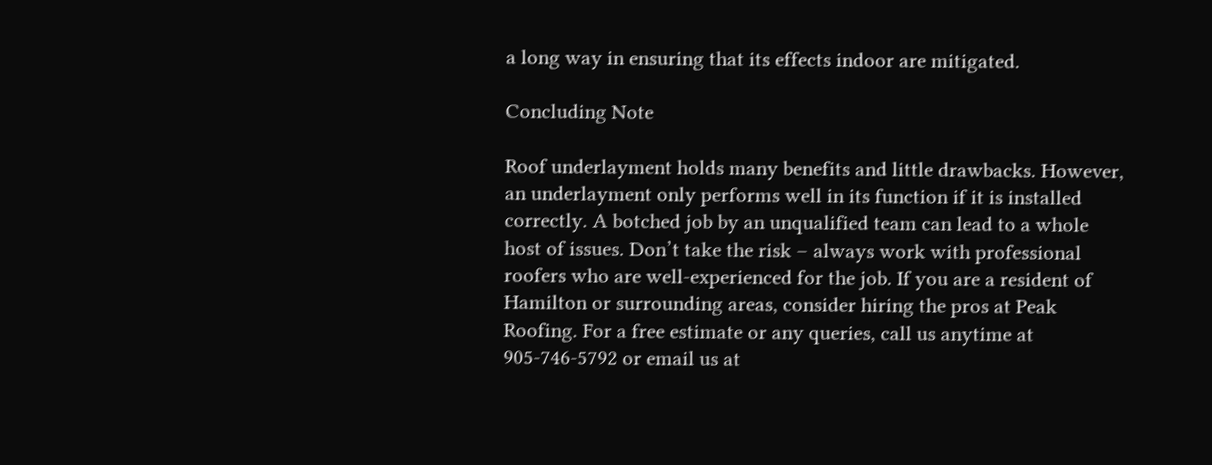a long way in ensuring that its effects indoor are mitigated.

Concluding Note

Roof underlayment holds many benefits and little drawbacks. However, an underlayment only performs well in its function if it is installed correctly. A botched job by an unqualified team can lead to a whole host of issues. Don’t take the risk – always work with professional roofers who are well-experienced for the job. If you are a resident of Hamilton or surrounding areas, consider hiring the pros at Peak Roofing. For a free estimate or any queries, call us anytime at 905-746-5792 or email us at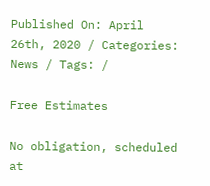Published On: April 26th, 2020 / Categories: News / Tags: /

Free Estimates

No obligation, scheduled at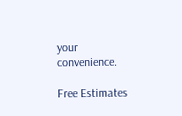your convenience.

Free Estimates